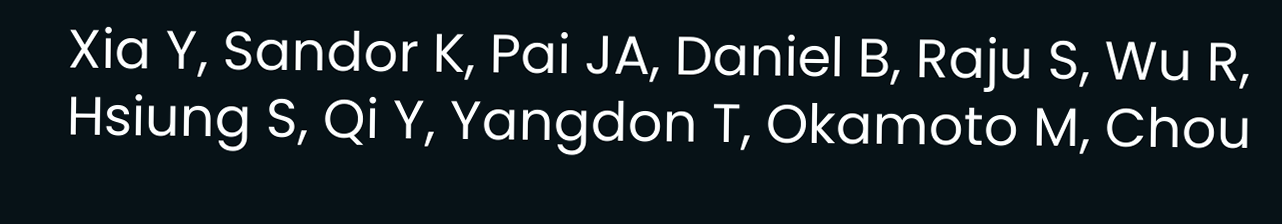Xia Y, Sandor K, Pai JA, Daniel B, Raju S, Wu R, Hsiung S, Qi Y, Yangdon T, Okamoto M, Chou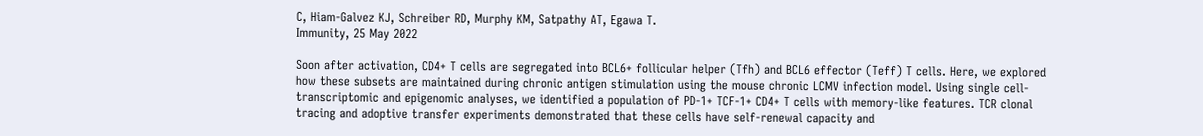C, Hiam-Galvez KJ, Schreiber RD, Murphy KM, Satpathy AT, Egawa T.
Immunity, 25 May 2022

Soon after activation, CD4+ T cells are segregated into BCL6+ follicular helper (Tfh) and BCL6 effector (Teff) T cells. Here, we explored how these subsets are maintained during chronic antigen stimulation using the mouse chronic LCMV infection model. Using single cell-transcriptomic and epigenomic analyses, we identified a population of PD-1+ TCF-1+ CD4+ T cells with memory-like features. TCR clonal tracing and adoptive transfer experiments demonstrated that these cells have self-renewal capacity and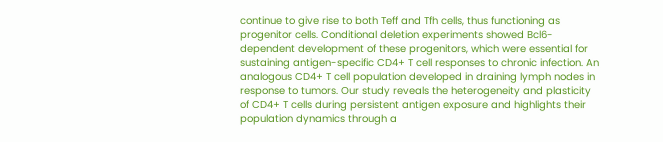continue to give rise to both Teff and Tfh cells, thus functioning as progenitor cells. Conditional deletion experiments showed Bcl6-dependent development of these progenitors, which were essential for sustaining antigen-specific CD4+ T cell responses to chronic infection. An analogous CD4+ T cell population developed in draining lymph nodes in response to tumors. Our study reveals the heterogeneity and plasticity of CD4+ T cells during persistent antigen exposure and highlights their population dynamics through a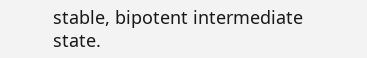stable, bipotent intermediate state.